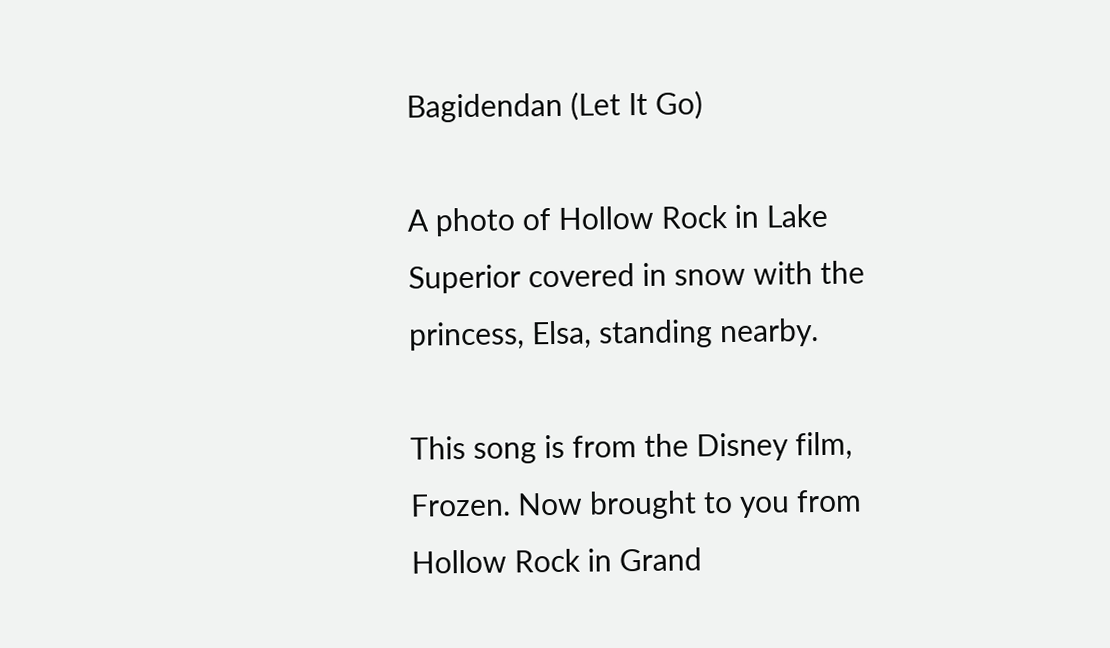Bagidendan (Let It Go)

A photo of Hollow Rock in Lake Superior covered in snow with the princess, Elsa, standing nearby.

This song is from the Disney film, Frozen. Now brought to you from Hollow Rock in Grand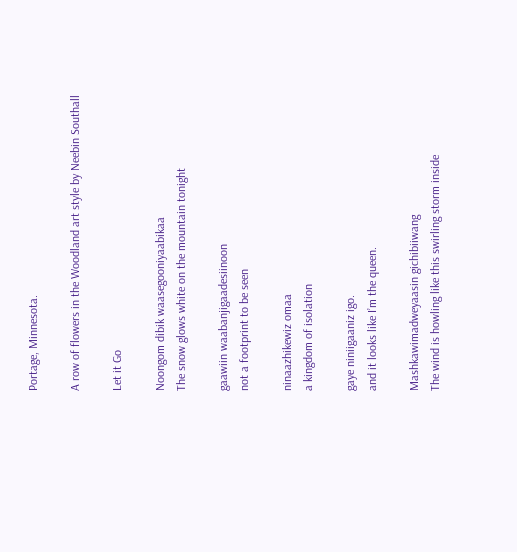Portage, Minnesota.

A row of flowers in the Woodland art style by Neebin Southall

Let it Go

Noongom dibik waasegooniyaabikaa
The snow glows white on the mountain tonight

gaawiin waabanjigaadesiinoon
not a footprint to be seen

ninaazhikewiz omaa
a kingdom of isolation

gaye niniigaaniz igo.
and it looks like I’m the queen.

Mashkawimadweyaasin gichibiiwang
The wind is howling like this swirling storm inside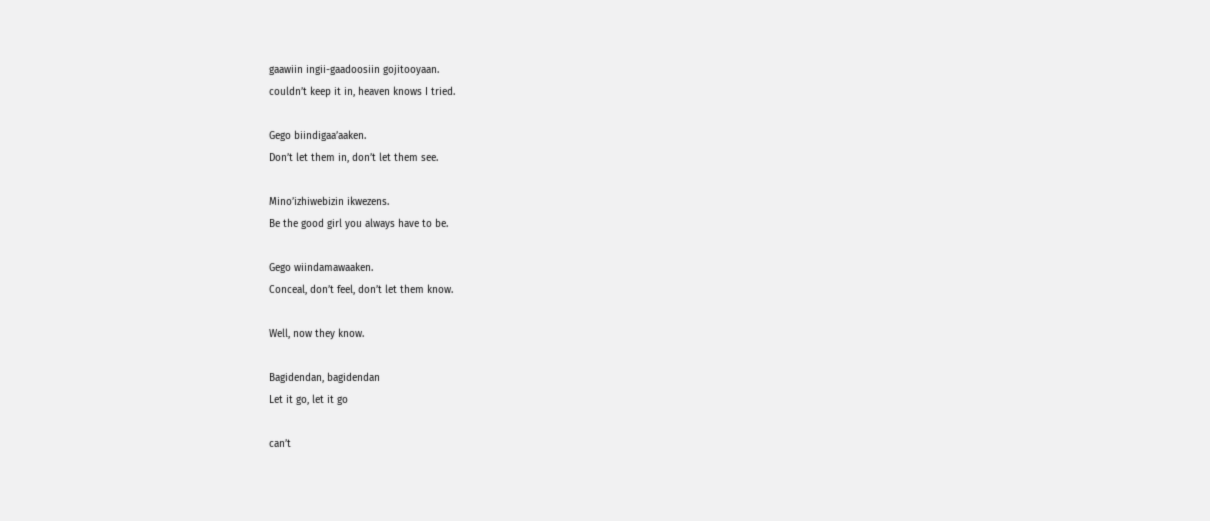gaawiin ingii-gaadoosiin gojitooyaan.
couldn’t keep it in, heaven knows I tried.

Gego biindigaa’aaken.
Don’t let them in, don’t let them see.

Mino’izhiwebizin ikwezens.
Be the good girl you always have to be.

Gego wiindamawaaken.
Conceal, don’t feel, don’t let them know.

Well, now they know.

Bagidendan, bagidendan
Let it go, let it go

can’t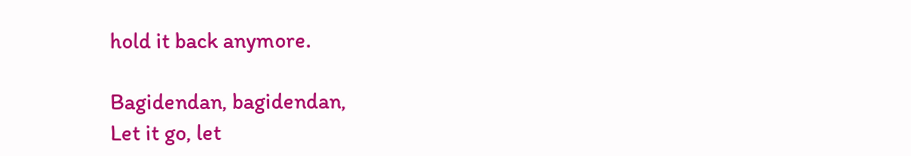hold it back anymore.

Bagidendan, bagidendan,
Let it go, let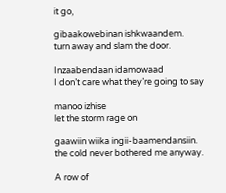it go,

gibaakowebinan ishkwaandem.
turn away and slam the door.

Inzaabendaan idamowaad
I don’t care what they’re going to say

manoo izhise
let the storm rage on

gaawiin wiika ingii-baamendansiin.
the cold never bothered me anyway.

A row of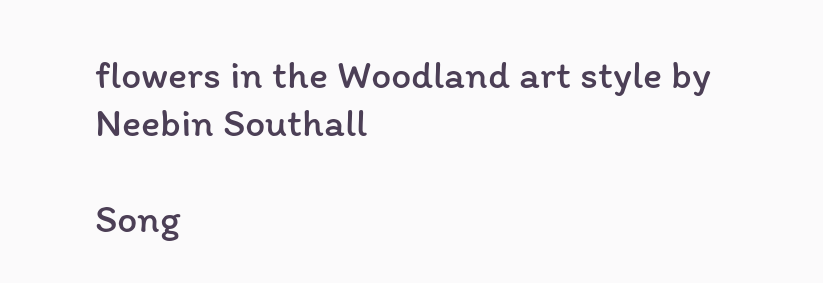flowers in the Woodland art style by Neebin Southall

Song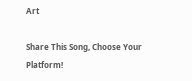Art

Share This Song, Choose Your Platform!